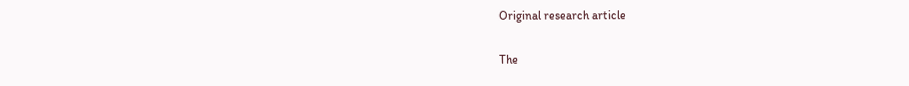Original research article

The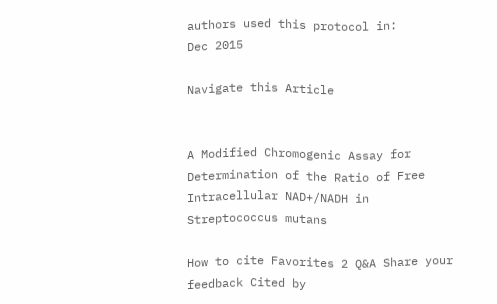authors used this protocol in:
Dec 2015

Navigate this Article


A Modified Chromogenic Assay for Determination of the Ratio of Free Intracellular NAD+/NADH in Streptococcus mutans

How to cite Favorites 2 Q&A Share your feedback Cited by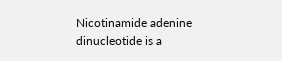Nicotinamide adenine dinucleotide is a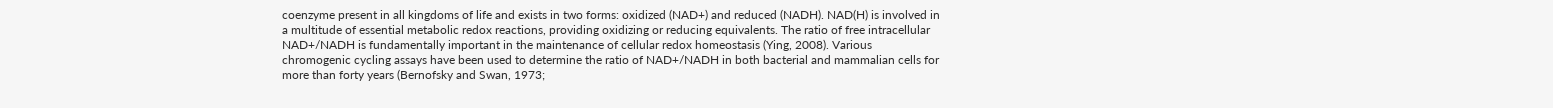coenzyme present in all kingdoms of life and exists in two forms: oxidized (NAD+) and reduced (NADH). NAD(H) is involved in a multitude of essential metabolic redox reactions, providing oxidizing or reducing equivalents. The ratio of free intracellular NAD+/NADH is fundamentally important in the maintenance of cellular redox homeostasis (Ying, 2008). Various chromogenic cycling assays have been used to determine the ratio of NAD+/NADH in both bacterial and mammalian cells for more than forty years (Bernofsky and Swan, 1973;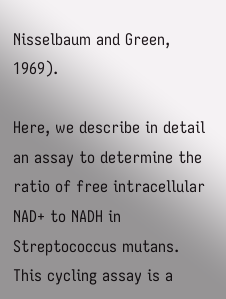Nisselbaum and Green, 1969).

Here, we describe in detail an assay to determine the ratio of free intracellular NAD+ to NADH in Streptococcus mutans. This cycling assay is a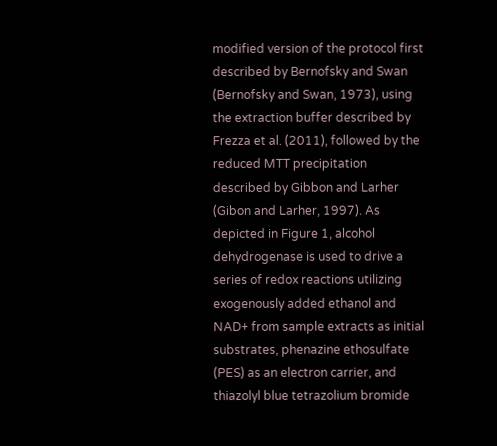modified version of the protocol first described by Bernofsky and Swan (Bernofsky and Swan, 1973), using the extraction buffer described by Frezza et al. (2011), followed by the reduced MTT precipitation described by Gibbon and Larher (Gibon and Larher, 1997). As depicted in Figure 1, alcohol dehydrogenase is used to drive a series of redox reactions utilizing exogenously added ethanol and NAD+ from sample extracts as initial substrates, phenazine ethosulfate (PES) as an electron carrier, and thiazolyl blue tetrazolium bromide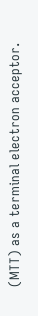(MTT) as a terminal electron acceptor.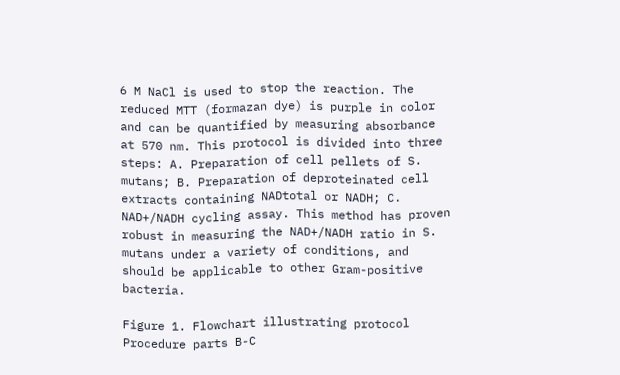6 M NaCl is used to stop the reaction. The reduced MTT (formazan dye) is purple in color and can be quantified by measuring absorbance at 570 nm. This protocol is divided into three steps: A. Preparation of cell pellets of S. mutans; B. Preparation of deproteinated cell extracts containing NADtotal or NADH; C. NAD+/NADH cycling assay. This method has proven robust in measuring the NAD+/NADH ratio in S. mutans under a variety of conditions, and should be applicable to other Gram-positive bacteria.

Figure 1. Flowchart illustrating protocol Procedure parts B-C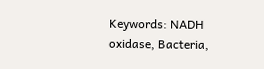Keywords: NADH oxidase, Bacteria,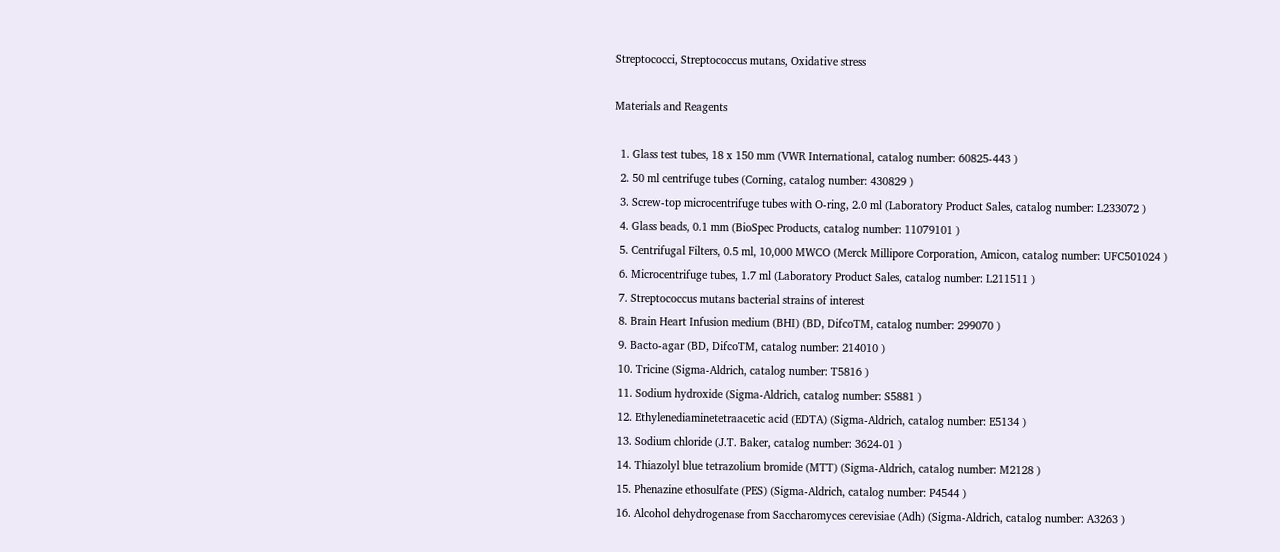Streptococci, Streptococcus mutans, Oxidative stress

Materials and Reagents

  1. Glass test tubes, 18 x 150 mm (VWR International, catalog number: 60825-443 )
  2. 50 ml centrifuge tubes (Corning, catalog number: 430829 )
  3. Screw-top microcentrifuge tubes with O-ring, 2.0 ml (Laboratory Product Sales, catalog number: L233072 )
  4. Glass beads, 0.1 mm (BioSpec Products, catalog number: 11079101 )
  5. Centrifugal Filters, 0.5 ml, 10,000 MWCO (Merck Millipore Corporation, Amicon, catalog number: UFC501024 )
  6. Microcentrifuge tubes, 1.7 ml (Laboratory Product Sales, catalog number: L211511 )
  7. Streptococcus mutans bacterial strains of interest
  8. Brain Heart Infusion medium (BHI) (BD, DifcoTM, catalog number: 299070 )
  9. Bacto-agar (BD, DifcoTM, catalog number: 214010 )
  10. Tricine (Sigma-Aldrich, catalog number: T5816 )
  11. Sodium hydroxide (Sigma-Aldrich, catalog number: S5881 )
  12. Ethylenediaminetetraacetic acid (EDTA) (Sigma-Aldrich, catalog number: E5134 )
  13. Sodium chloride (J.T. Baker, catalog number: 3624-01 )
  14. Thiazolyl blue tetrazolium bromide (MTT) (Sigma-Aldrich, catalog number: M2128 )
  15. Phenazine ethosulfate (PES) (Sigma-Aldrich, catalog number: P4544 )
  16. Alcohol dehydrogenase from Saccharomyces cerevisiae (Adh) (Sigma-Aldrich, catalog number: A3263 )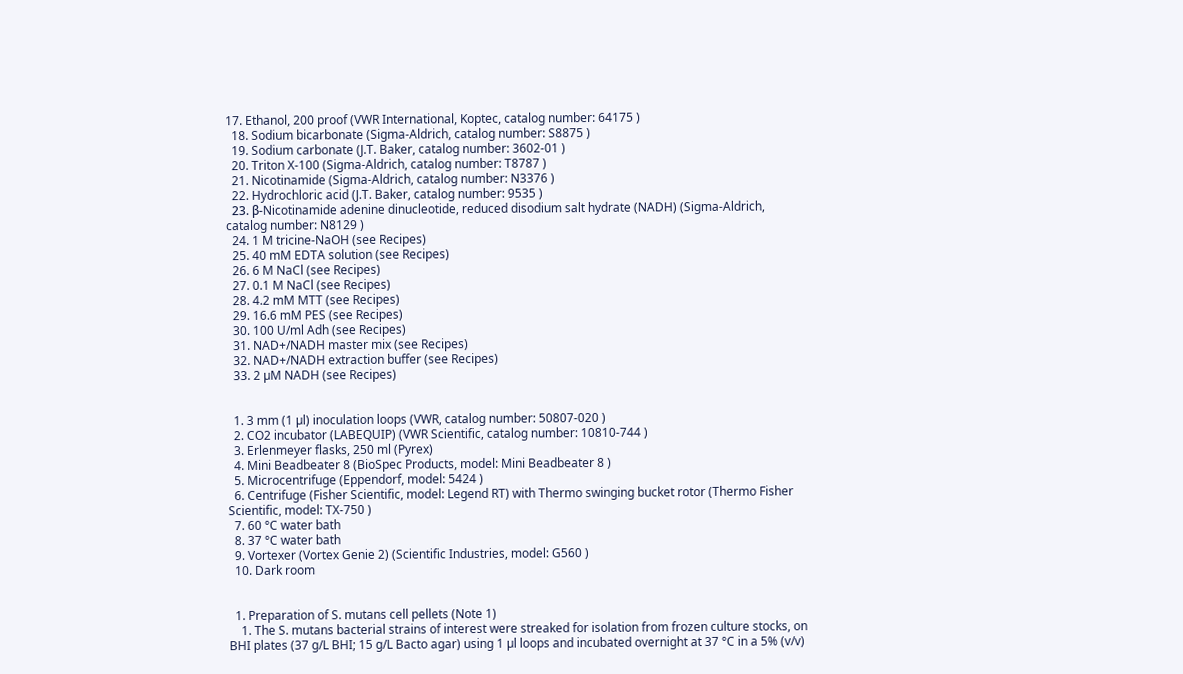17. Ethanol, 200 proof (VWR International, Koptec, catalog number: 64175 )
  18. Sodium bicarbonate (Sigma-Aldrich, catalog number: S8875 )
  19. Sodium carbonate (J.T. Baker, catalog number: 3602-01 )
  20. Triton X-100 (Sigma-Aldrich, catalog number: T8787 )
  21. Nicotinamide (Sigma-Aldrich, catalog number: N3376 )
  22. Hydrochloric acid (J.T. Baker, catalog number: 9535 )
  23. β-Nicotinamide adenine dinucleotide, reduced disodium salt hydrate (NADH) (Sigma-Aldrich, catalog number: N8129 )
  24. 1 M tricine-NaOH (see Recipes)
  25. 40 mM EDTA solution (see Recipes)
  26. 6 M NaCl (see Recipes)
  27. 0.1 M NaCl (see Recipes)
  28. 4.2 mM MTT (see Recipes)
  29. 16.6 mM PES (see Recipes)
  30. 100 U/ml Adh (see Recipes)
  31. NAD+/NADH master mix (see Recipes)
  32. NAD+/NADH extraction buffer (see Recipes)
  33. 2 µM NADH (see Recipes)


  1. 3 mm (1 µl) inoculation loops (VWR, catalog number: 50807-020 )
  2. CO2 incubator (LABEQUIP) (VWR Scientific, catalog number: 10810-744 )
  3. Erlenmeyer flasks, 250 ml (Pyrex)
  4. Mini Beadbeater 8 (BioSpec Products, model: Mini Beadbeater 8 )
  5. Microcentrifuge (Eppendorf, model: 5424 )
  6. Centrifuge (Fisher Scientific, model: Legend RT) with Thermo swinging bucket rotor (Thermo Fisher Scientific, model: TX-750 )
  7. 60 °C water bath
  8. 37 °C water bath
  9. Vortexer (Vortex Genie 2) (Scientific Industries, model: G560 )
  10. Dark room


  1. Preparation of S. mutans cell pellets (Note 1)
    1. The S. mutans bacterial strains of interest were streaked for isolation from frozen culture stocks, on BHI plates (37 g/L BHI; 15 g/L Bacto agar) using 1 µl loops and incubated overnight at 37 °C in a 5% (v/v)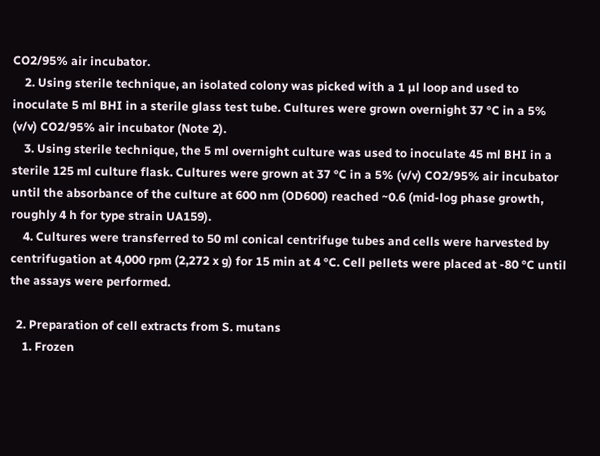CO2/95% air incubator.
    2. Using sterile technique, an isolated colony was picked with a 1 µl loop and used to inoculate 5 ml BHI in a sterile glass test tube. Cultures were grown overnight 37 °C in a 5% (v/v) CO2/95% air incubator (Note 2).
    3. Using sterile technique, the 5 ml overnight culture was used to inoculate 45 ml BHI in a sterile 125 ml culture flask. Cultures were grown at 37 °C in a 5% (v/v) CO2/95% air incubator until the absorbance of the culture at 600 nm (OD600) reached ~0.6 (mid-log phase growth, roughly 4 h for type strain UA159).
    4. Cultures were transferred to 50 ml conical centrifuge tubes and cells were harvested by centrifugation at 4,000 rpm (2,272 x g) for 15 min at 4 °C. Cell pellets were placed at -80 °C until the assays were performed.

  2. Preparation of cell extracts from S. mutans
    1. Frozen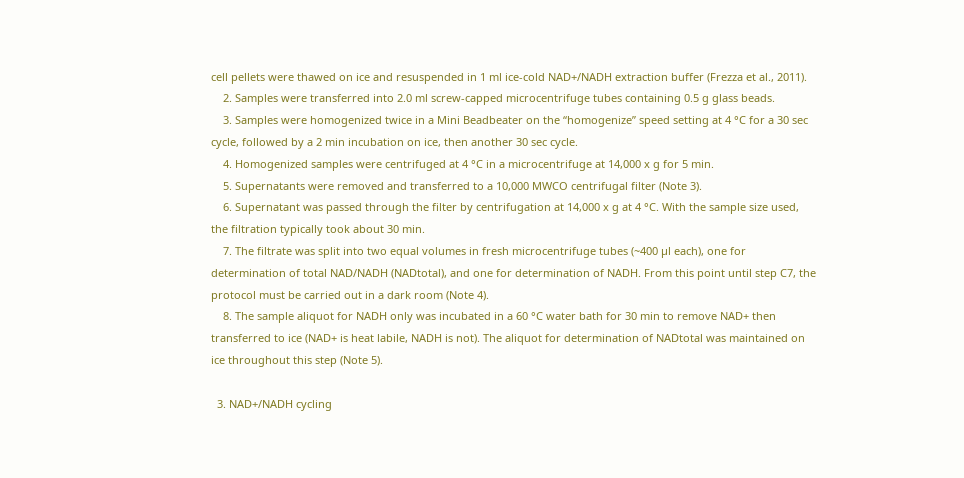cell pellets were thawed on ice and resuspended in 1 ml ice-cold NAD+/NADH extraction buffer (Frezza et al., 2011).
    2. Samples were transferred into 2.0 ml screw-capped microcentrifuge tubes containing 0.5 g glass beads.
    3. Samples were homogenized twice in a Mini Beadbeater on the “homogenize” speed setting at 4 °C for a 30 sec cycle, followed by a 2 min incubation on ice, then another 30 sec cycle.
    4. Homogenized samples were centrifuged at 4 °C in a microcentrifuge at 14,000 x g for 5 min.
    5. Supernatants were removed and transferred to a 10,000 MWCO centrifugal filter (Note 3).
    6. Supernatant was passed through the filter by centrifugation at 14,000 x g at 4 °C. With the sample size used, the filtration typically took about 30 min.
    7. The filtrate was split into two equal volumes in fresh microcentrifuge tubes (~400 µl each), one for determination of total NAD/NADH (NADtotal), and one for determination of NADH. From this point until step C7, the protocol must be carried out in a dark room (Note 4).
    8. The sample aliquot for NADH only was incubated in a 60 °C water bath for 30 min to remove NAD+ then transferred to ice (NAD+ is heat labile, NADH is not). The aliquot for determination of NADtotal was maintained on ice throughout this step (Note 5).

  3. NAD+/NADH cycling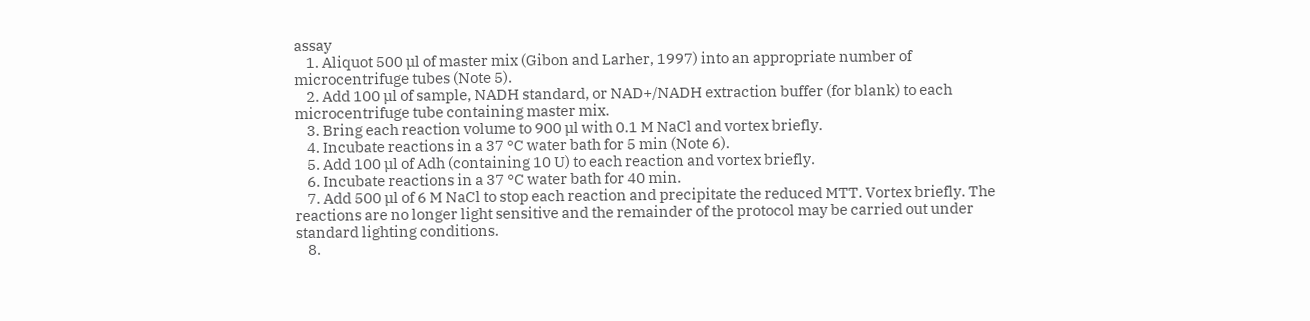assay
    1. Aliquot 500 µl of master mix (Gibon and Larher, 1997) into an appropriate number of microcentrifuge tubes (Note 5).
    2. Add 100 µl of sample, NADH standard, or NAD+/NADH extraction buffer (for blank) to each microcentrifuge tube containing master mix.
    3. Bring each reaction volume to 900 µl with 0.1 M NaCl and vortex briefly.
    4. Incubate reactions in a 37 °C water bath for 5 min (Note 6).
    5. Add 100 µl of Adh (containing 10 U) to each reaction and vortex briefly.
    6. Incubate reactions in a 37 °C water bath for 40 min.
    7. Add 500 µl of 6 M NaCl to stop each reaction and precipitate the reduced MTT. Vortex briefly. The reactions are no longer light sensitive and the remainder of the protocol may be carried out under standard lighting conditions.
    8.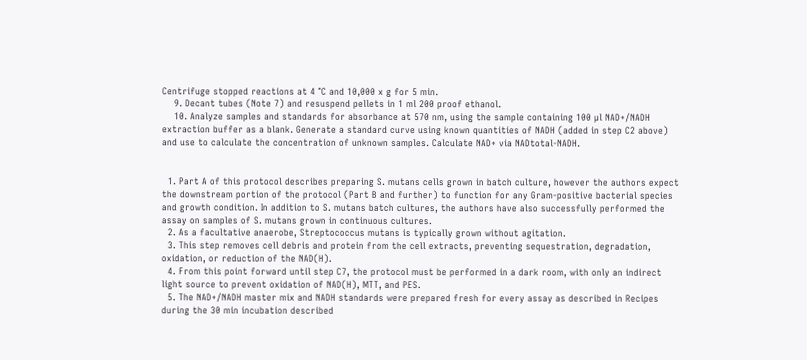Centrifuge stopped reactions at 4 °C and 10,000 x g for 5 min.
    9. Decant tubes (Note 7) and resuspend pellets in 1 ml 200 proof ethanol.
    10. Analyze samples and standards for absorbance at 570 nm, using the sample containing 100 µl NAD+/NADH extraction buffer as a blank. Generate a standard curve using known quantities of NADH (added in step C2 above) and use to calculate the concentration of unknown samples. Calculate NAD+ via NADtotal-NADH.


  1. Part A of this protocol describes preparing S. mutans cells grown in batch culture, however the authors expect the downstream portion of the protocol (Part B and further) to function for any Gram-positive bacterial species and growth condition. In addition to S. mutans batch cultures, the authors have also successfully performed the assay on samples of S. mutans grown in continuous cultures.
  2. As a facultative anaerobe, Streptococcus mutans is typically grown without agitation.
  3. This step removes cell debris and protein from the cell extracts, preventing sequestration, degradation, oxidation, or reduction of the NAD(H).
  4. From this point forward until step C7, the protocol must be performed in a dark room, with only an indirect light source to prevent oxidation of NAD(H), MTT, and PES.
  5. The NAD+/NADH master mix and NADH standards were prepared fresh for every assay as described in Recipes during the 30 min incubation described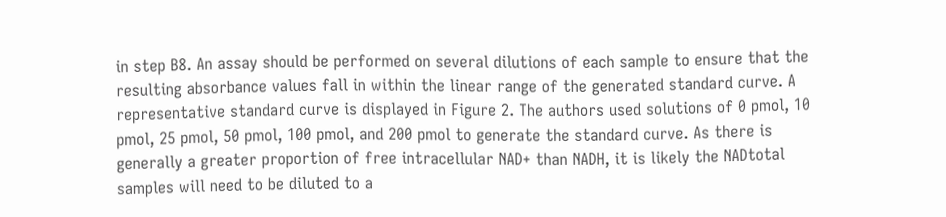in step B8. An assay should be performed on several dilutions of each sample to ensure that the resulting absorbance values fall in within the linear range of the generated standard curve. A representative standard curve is displayed in Figure 2. The authors used solutions of 0 pmol, 10 pmol, 25 pmol, 50 pmol, 100 pmol, and 200 pmol to generate the standard curve. As there is generally a greater proportion of free intracellular NAD+ than NADH, it is likely the NADtotal samples will need to be diluted to a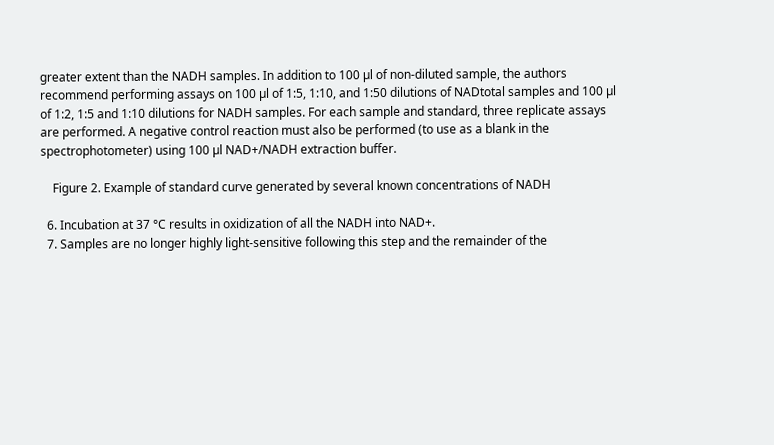greater extent than the NADH samples. In addition to 100 µl of non-diluted sample, the authors recommend performing assays on 100 µl of 1:5, 1:10, and 1:50 dilutions of NADtotal samples and 100 µl of 1:2, 1:5 and 1:10 dilutions for NADH samples. For each sample and standard, three replicate assays are performed. A negative control reaction must also be performed (to use as a blank in the spectrophotometer) using 100 µl NAD+/NADH extraction buffer.

    Figure 2. Example of standard curve generated by several known concentrations of NADH

  6. Incubation at 37 °C results in oxidization of all the NADH into NAD+.
  7. Samples are no longer highly light-sensitive following this step and the remainder of the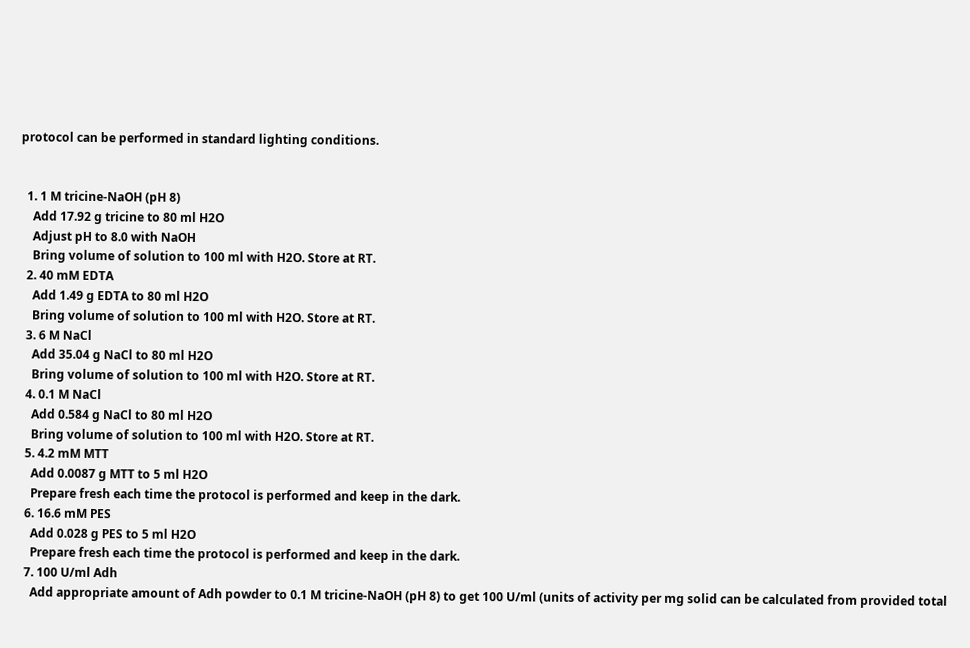protocol can be performed in standard lighting conditions.


  1. 1 M tricine-NaOH (pH 8)
    Add 17.92 g tricine to 80 ml H2O
    Adjust pH to 8.0 with NaOH
    Bring volume of solution to 100 ml with H2O. Store at RT.
  2. 40 mM EDTA
    Add 1.49 g EDTA to 80 ml H2O
    Bring volume of solution to 100 ml with H2O. Store at RT.
  3. 6 M NaCl
    Add 35.04 g NaCl to 80 ml H2O
    Bring volume of solution to 100 ml with H2O. Store at RT.
  4. 0.1 M NaCl
    Add 0.584 g NaCl to 80 ml H2O
    Bring volume of solution to 100 ml with H2O. Store at RT.
  5. 4.2 mM MTT
    Add 0.0087 g MTT to 5 ml H2O
    Prepare fresh each time the protocol is performed and keep in the dark.
  6. 16.6 mM PES
    Add 0.028 g PES to 5 ml H2O
    Prepare fresh each time the protocol is performed and keep in the dark.
  7. 100 U/ml Adh
    Add appropriate amount of Adh powder to 0.1 M tricine-NaOH (pH 8) to get 100 U/ml (units of activity per mg solid can be calculated from provided total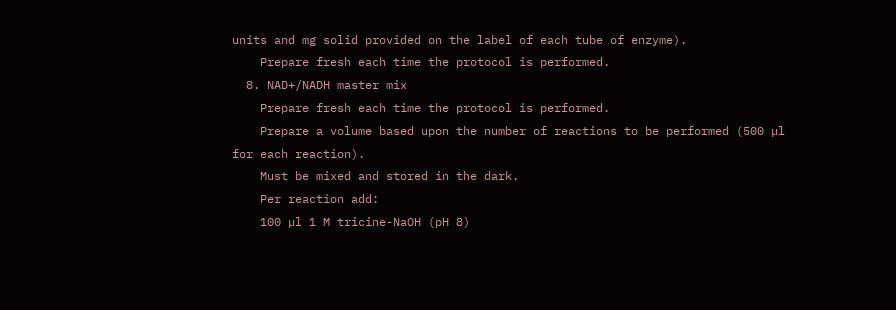units and mg solid provided on the label of each tube of enzyme).
    Prepare fresh each time the protocol is performed.
  8. NAD+/NADH master mix
    Prepare fresh each time the protocol is performed.
    Prepare a volume based upon the number of reactions to be performed (500 µl for each reaction).
    Must be mixed and stored in the dark.
    Per reaction add:
    100 µl 1 M tricine-NaOH (pH 8)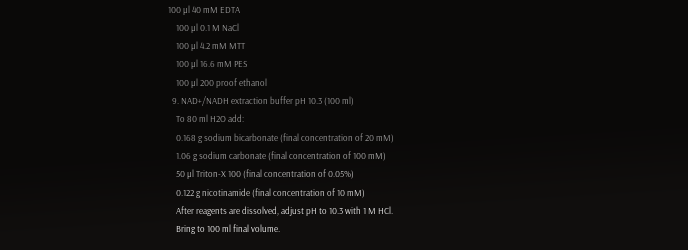100 µl 40 mM EDTA
    100 µl 0.1 M NaCl
    100 µl 4.2 mM MTT
    100 µl 16.6 mM PES
    100 µl 200 proof ethanol
  9. NAD+/NADH extraction buffer pH 10.3 (100 ml)
    To 80 ml H2O add:
    0.168 g sodium bicarbonate (final concentration of 20 mM)
    1.06 g sodium carbonate (final concentration of 100 mM)
    50 µl Triton-X 100 (final concentration of 0.05%)
    0.122 g nicotinamide (final concentration of 10 mM)
    After reagents are dissolved, adjust pH to 10.3 with 1 M HCl.
    Bring to 100 ml final volume.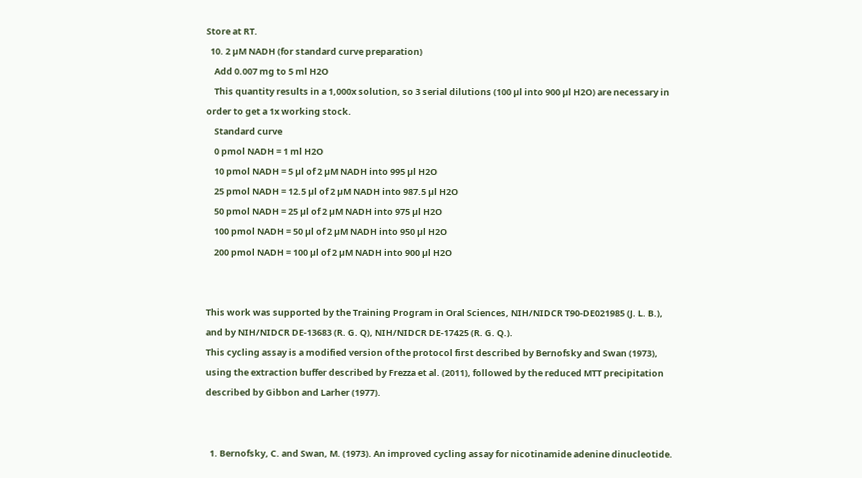Store at RT.
  10. 2 µM NADH (for standard curve preparation)
    Add 0.007 mg to 5 ml H2O
    This quantity results in a 1,000x solution, so 3 serial dilutions (100 µl into 900 µl H2O) are necessary in order to get a 1x working stock.
    Standard curve
    0 pmol NADH = 1 ml H2O
    10 pmol NADH = 5 µl of 2 µM NADH into 995 µl H2O
    25 pmol NADH = 12.5 µl of 2 µM NADH into 987.5 µl H2O
    50 pmol NADH = 25 µl of 2 µM NADH into 975 µl H2O
    100 pmol NADH = 50 µl of 2 µM NADH into 950 µl H2O
    200 pmol NADH = 100 µl of 2 µM NADH into 900 µl H2O


This work was supported by the Training Program in Oral Sciences, NIH/NIDCR T90-DE021985 (J. L. B.), and by NIH/NIDCR DE-13683 (R. G. Q), NIH/NIDCR DE-17425 (R. G. Q.).
This cycling assay is a modified version of the protocol first described by Bernofsky and Swan (1973), using the extraction buffer described by Frezza et al. (2011), followed by the reduced MTT precipitation described by Gibbon and Larher (1977).


  1. Bernofsky, C. and Swan, M. (1973). An improved cycling assay for nicotinamide adenine dinucleotide.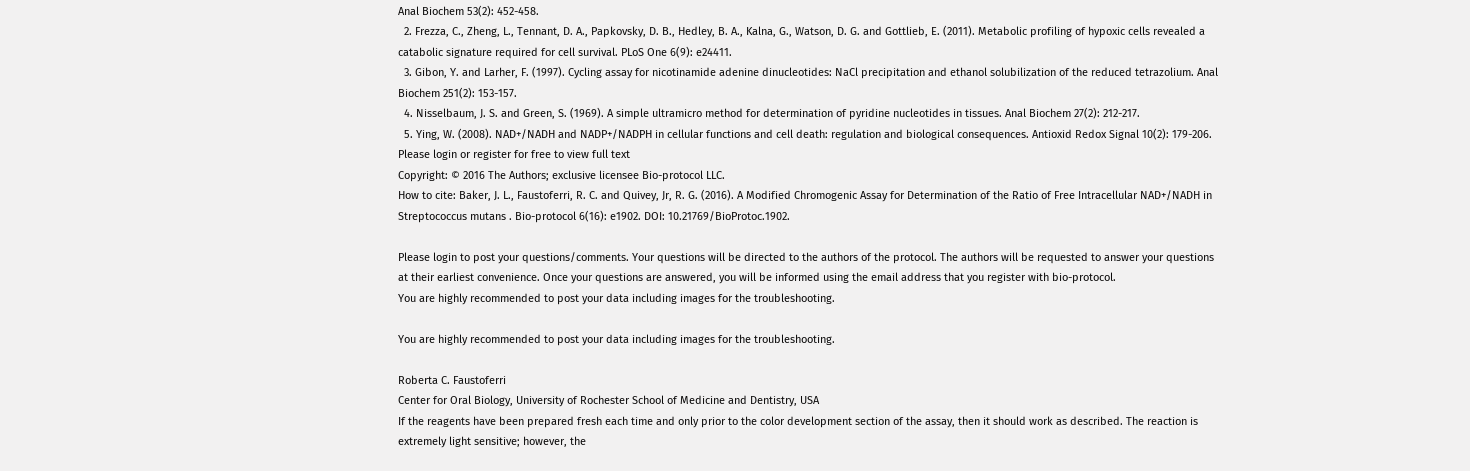Anal Biochem 53(2): 452-458.
  2. Frezza, C., Zheng, L., Tennant, D. A., Papkovsky, D. B., Hedley, B. A., Kalna, G., Watson, D. G. and Gottlieb, E. (2011). Metabolic profiling of hypoxic cells revealed a catabolic signature required for cell survival. PLoS One 6(9): e24411.
  3. Gibon, Y. and Larher, F. (1997). Cycling assay for nicotinamide adenine dinucleotides: NaCl precipitation and ethanol solubilization of the reduced tetrazolium. Anal Biochem 251(2): 153-157.
  4. Nisselbaum, J. S. and Green, S. (1969). A simple ultramicro method for determination of pyridine nucleotides in tissues. Anal Biochem 27(2): 212-217.
  5. Ying, W. (2008). NAD+/NADH and NADP+/NADPH in cellular functions and cell death: regulation and biological consequences. Antioxid Redox Signal 10(2): 179-206.
Please login or register for free to view full text
Copyright: © 2016 The Authors; exclusive licensee Bio-protocol LLC.
How to cite: Baker, J. L., Faustoferri, R. C. and Quivey, Jr, R. G. (2016). A Modified Chromogenic Assay for Determination of the Ratio of Free Intracellular NAD+/NADH in Streptococcus mutans . Bio-protocol 6(16): e1902. DOI: 10.21769/BioProtoc.1902.

Please login to post your questions/comments. Your questions will be directed to the authors of the protocol. The authors will be requested to answer your questions at their earliest convenience. Once your questions are answered, you will be informed using the email address that you register with bio-protocol.
You are highly recommended to post your data including images for the troubleshooting.

You are highly recommended to post your data including images for the troubleshooting.

Roberta C. Faustoferri
Center for Oral Biology, University of Rochester School of Medicine and Dentistry, USA
If the reagents have been prepared fresh each time and only prior to the color development section of the assay, then it should work as described. The reaction is extremely light sensitive; however, the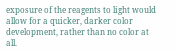exposure of the reagents to light would allow for a quicker, darker color development, rather than no color at all.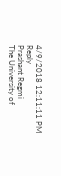4/9/2018 12:11:11 PM Reply
Prashant Regmi
The University of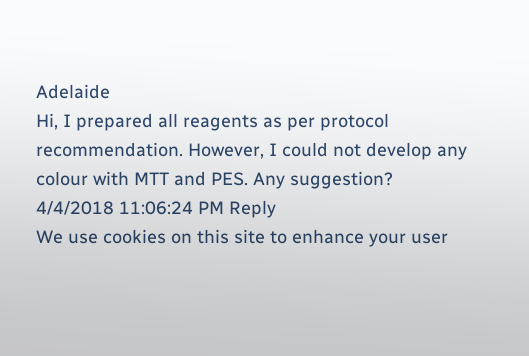Adelaide
Hi, I prepared all reagents as per protocol recommendation. However, I could not develop any colour with MTT and PES. Any suggestion?
4/4/2018 11:06:24 PM Reply
We use cookies on this site to enhance your user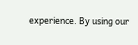experience. By using our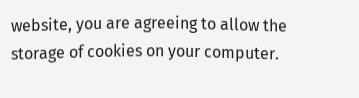website, you are agreeing to allow the storage of cookies on your computer.